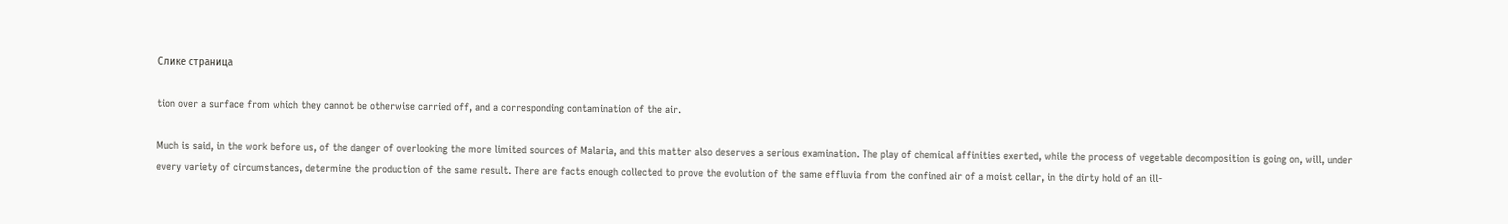Слике страница

tion over a surface from which they cannot be otherwise carried off, and a corresponding contamination of the air.

Much is said, in the work before us, of the danger of overlooking the more limited sources of Malaria, and this matter also deserves a serious examination. The play of chemical affinities exerted, while the process of vegetable decomposition is going on, will, under every variety of circumstances, determine the production of the same result. There are facts enough collected to prove the evolution of the same effluvia from the confined air of a moist cellar, in the dirty hold of an ill-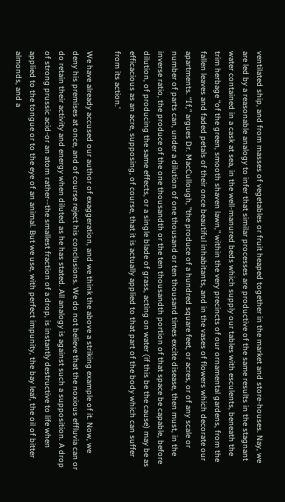ventilated ship, and from masses of vegetables or fruit heaped together in the market and store-houses. Nay, we are led by a reasonable analogy to infer that similar processes are productive of the same results in the stagnant water contained in a cask at sea, in the well-manured beds which supply our tables with esculents, beneath the trim herbage “of the green, smooth shaven lawn," within the very precincts of our ornamental gardens, from the fallen leaves and faded petals of their once beautiful inhabitants, and in the vases of flowers which decorate our apartments. “If," argues Dr. MacCullough, "the produce of a hundred square feet, or acres, or of any scale or number of parts can, under a dilution of one thousand or ten thousand times excite disease, then must, in the inverse ratio, the produce of the one thousandth or the ten thousandth portion of that space be capable, before dilution, of producing the same effects, or a single blade of grass, acting on water (if this be the cause) may be as efficacious as an acre, supposing, of course, that it is actually applied to that part of the body which can suffer from its action.'

We have already accused our author of exaggeration, and we think the above a striking example of it. Now, we deny his premises at once, and of course reject his conclusions. We do not believe that the noxious effluvia can or do retain their activity and energy when diluted as he has stated. All analogy is against such a supposition. A drop of strong prussic acid-or an atom rather--the smallest fraction of a drop, is instantly destructive to life when applied to the tongue or to the eye of an animal. But we use, with perfect impunity, the bay leaf, the oil of bitter almonds, and a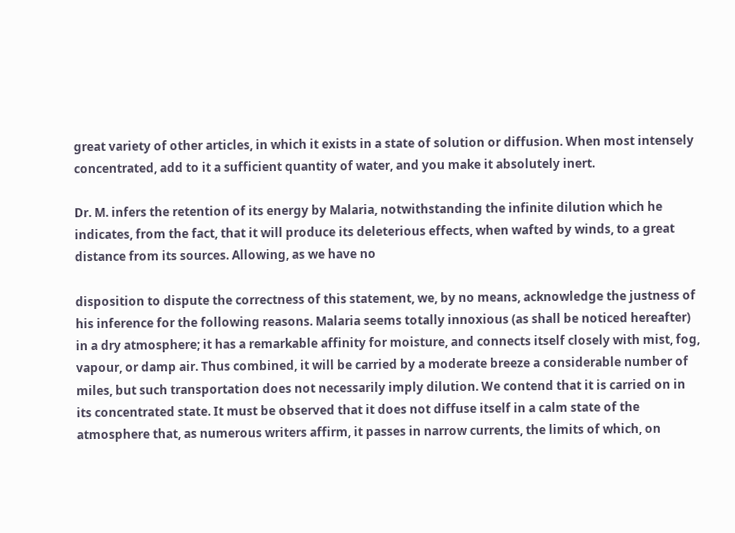great variety of other articles, in which it exists in a state of solution or diffusion. When most intensely concentrated, add to it a sufficient quantity of water, and you make it absolutely inert.

Dr. M. infers the retention of its energy by Malaria, notwithstanding the infinite dilution which he indicates, from the fact, that it will produce its deleterious effects, when wafted by winds, to a great distance from its sources. Allowing, as we have no

disposition to dispute the correctness of this statement, we, by no means, acknowledge the justness of his inference for the following reasons. Malaria seems totally innoxious (as shall be noticed hereafter) in a dry atmosphere; it has a remarkable affinity for moisture, and connects itself closely with mist, fog, vapour, or damp air. Thus combined, it will be carried by a moderate breeze a considerable number of miles, but such transportation does not necessarily imply dilution. We contend that it is carried on in its concentrated state. It must be observed that it does not diffuse itself in a calm state of the atmosphere that, as numerous writers affirm, it passes in narrow currents, the limits of which, on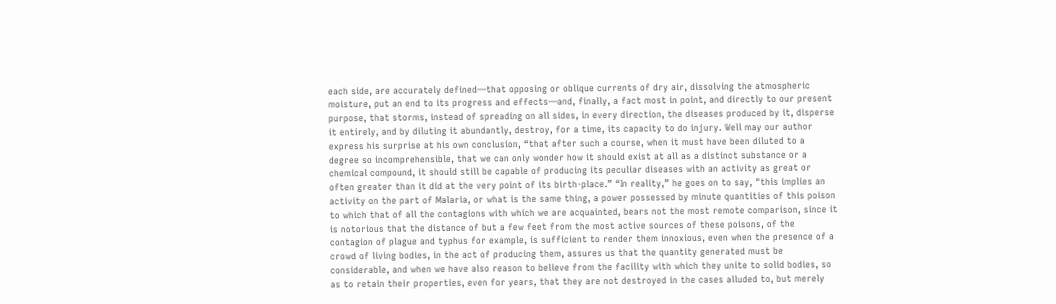each side, are accurately defined—that opposing or oblique currents of dry air, dissolving the atmospheric moisture, put an end to its progress and effects—and, finally, a fact most in point, and directly to our present purpose, that storms, instead of spreading on all sides, in every direction, the diseases produced by it, disperse it entirely, and by diluting it abundantly, destroy, for a time, its capacity to do injury. Well may our author express his surprise at his own conclusion, “that after such a course, when it must have been diluted to a degree so incomprehensible, that we can only wonder how it should exist at all as a distinct substance or a chemical compound, it should still be capable of producing its peculiar diseases with an activity as great or often greater than it did at the very point of its birth-place.” “In reality,” he goes on to say, "this implies an activity on the part of Malaria, or what is the same thing, a power possessed by minute quantities of this poison to which that of all the contagions with which we are acquainted, bears not the most remote comparison, since it is notorious that the distance of but a few feet from the most active sources of these poisons, of the contagion of plague and typhus for example, is sufficient to render them innoxious, even when the presence of a crowd of living bodies, in the act of producing them, assures us that the quantity generated must be considerable, and when we have also reason to believe from the facility with which they unite to solid bodies, so as to retain their properties, even for years, that they are not destroyed in the cases alluded to, but merely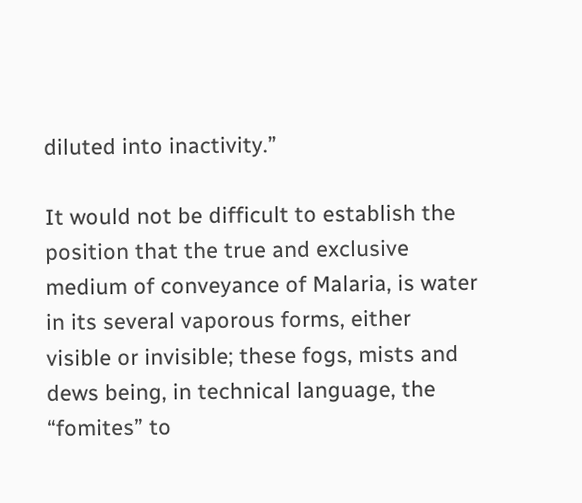diluted into inactivity.”

It would not be difficult to establish the position that the true and exclusive medium of conveyance of Malaria, is water in its several vaporous forms, either visible or invisible; these fogs, mists and dews being, in technical language, the “fomites” to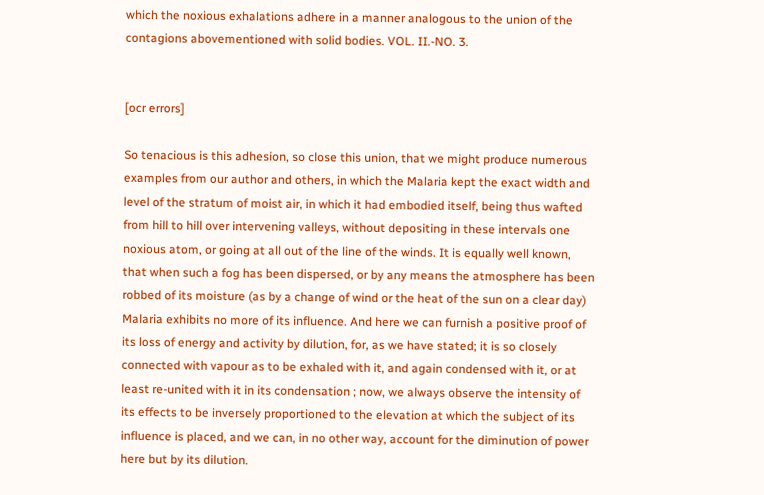which the noxious exhalations adhere in a manner analogous to the union of the contagions abovementioned with solid bodies. VOL. II.-NO. 3.


[ocr errors]

So tenacious is this adhesion, so close this union, that we might produce numerous examples from our author and others, in which the Malaria kept the exact width and level of the stratum of moist air, in which it had embodied itself, being thus wafted from hill to hill over intervening valleys, without depositing in these intervals one noxious atom, or going at all out of the line of the winds. It is equally well known, that when such a fog has been dispersed, or by any means the atmosphere has been robbed of its moisture (as by a change of wind or the heat of the sun on a clear day) Malaria exhibits no more of its influence. And here we can furnish a positive proof of its loss of energy and activity by dilution, for, as we have stated; it is so closely connected with vapour as to be exhaled with it, and again condensed with it, or at least re-united with it in its condensation ; now, we always observe the intensity of its effects to be inversely proportioned to the elevation at which the subject of its influence is placed, and we can, in no other way, account for the diminution of power here but by its dilution.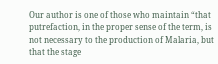Our author is one of those who maintain “that putrefaction, in the proper sense of the term, is not necessary to the production of Malaria, but that the stage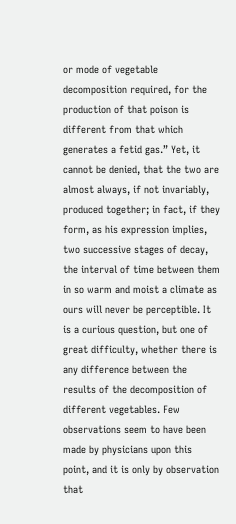or mode of vegetable decomposition required, for the production of that poison is different from that which generates a fetid gas.” Yet, it cannot be denied, that the two are almost always, if not invariably, produced together; in fact, if they form, as his expression implies, two successive stages of decay, the interval of time between them in so warm and moist a climate as ours will never be perceptible. It is a curious question, but one of great difficulty, whether there is any difference between the results of the decomposition of different vegetables. Few observations seem to have been made by physicians upon this point, and it is only by observation that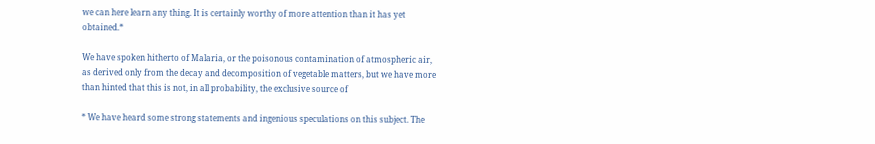we can here learn any thing. It is certainly worthy of more attention than it has yet obtained.*

We have spoken hitherto of Malaria, or the poisonous contamination of atmospheric air, as derived only from the decay and decomposition of vegetable matters, but we have more than hinted that this is not, in all probability, the exclusive source of

* We have heard some strong statements and ingenious speculations on this subject. The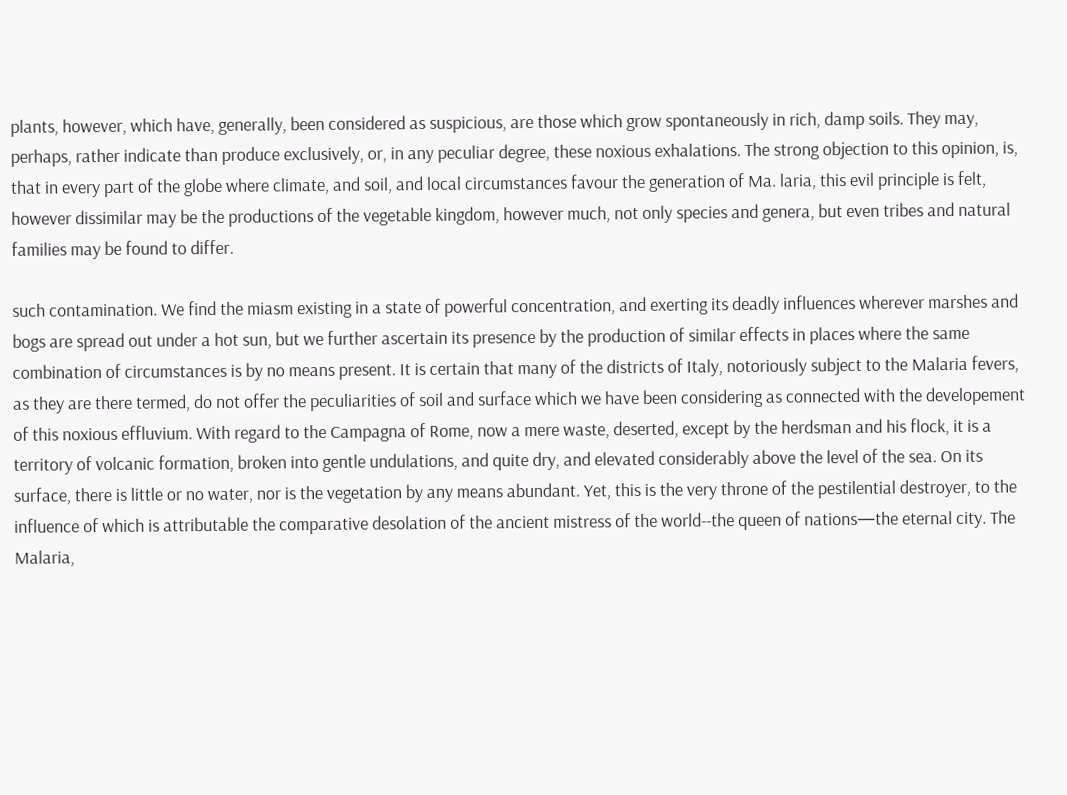plants, however, which have, generally, been considered as suspicious, are those which grow spontaneously in rich, damp soils. They may, perhaps, rather indicate than produce exclusively, or, in any peculiar degree, these noxious exhalations. The strong objection to this opinion, is, that in every part of the globe where climate, and soil, and local circumstances favour the generation of Ma. laria, this evil principle is felt, however dissimilar may be the productions of the vegetable kingdom, however much, not only species and genera, but even tribes and natural families may be found to differ.

such contamination. We find the miasm existing in a state of powerful concentration, and exerting its deadly influences wherever marshes and bogs are spread out under a hot sun, but we further ascertain its presence by the production of similar effects in places where the same combination of circumstances is by no means present. It is certain that many of the districts of Italy, notoriously subject to the Malaria fevers, as they are there termed, do not offer the peculiarities of soil and surface which we have been considering as connected with the developement of this noxious effluvium. With regard to the Campagna of Rome, now a mere waste, deserted, except by the herdsman and his flock, it is a territory of volcanic formation, broken into gentle undulations, and quite dry, and elevated considerably above the level of the sea. On its surface, there is little or no water, nor is the vegetation by any means abundant. Yet, this is the very throne of the pestilential destroyer, to the influence of which is attributable the comparative desolation of the ancient mistress of the world--the queen of nations—the eternal city. The Malaria,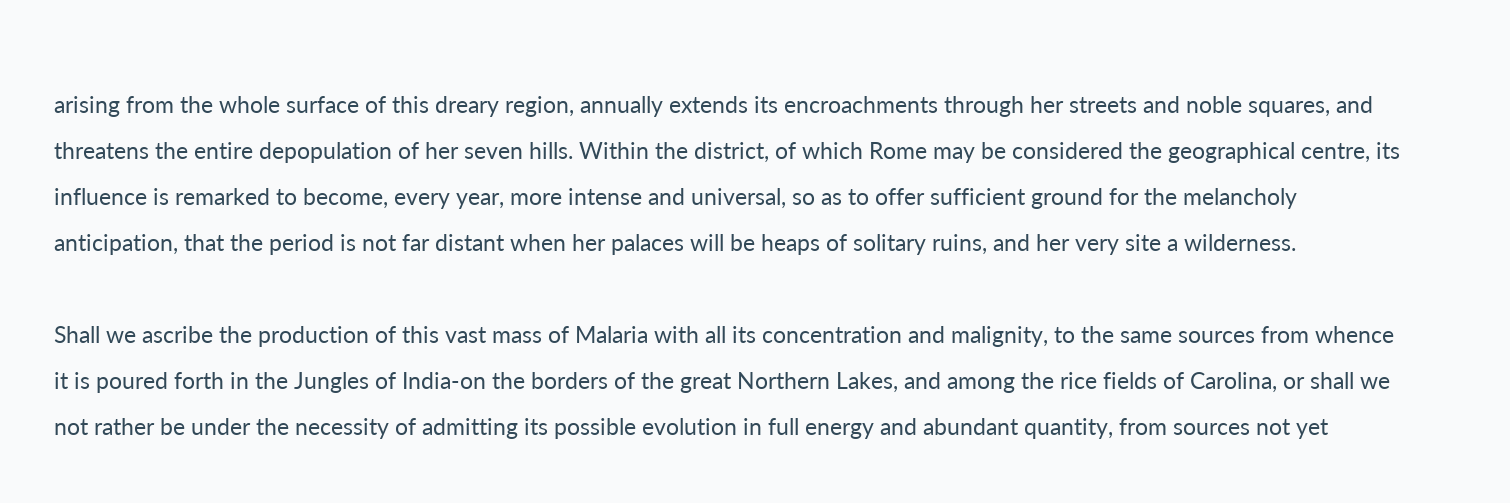arising from the whole surface of this dreary region, annually extends its encroachments through her streets and noble squares, and threatens the entire depopulation of her seven hills. Within the district, of which Rome may be considered the geographical centre, its influence is remarked to become, every year, more intense and universal, so as to offer sufficient ground for the melancholy anticipation, that the period is not far distant when her palaces will be heaps of solitary ruins, and her very site a wilderness.

Shall we ascribe the production of this vast mass of Malaria with all its concentration and malignity, to the same sources from whence it is poured forth in the Jungles of India-on the borders of the great Northern Lakes, and among the rice fields of Carolina, or shall we not rather be under the necessity of admitting its possible evolution in full energy and abundant quantity, from sources not yet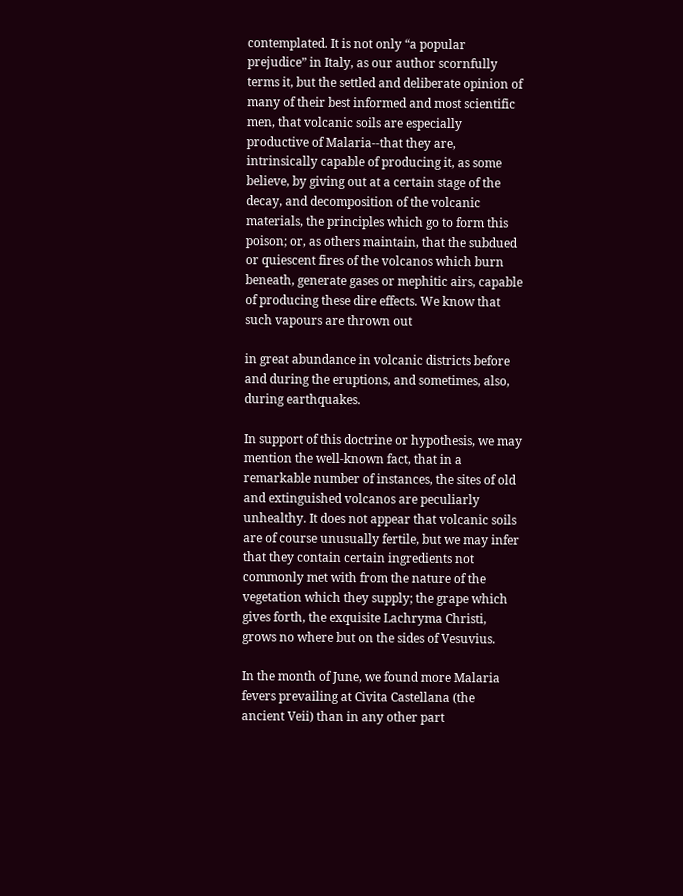contemplated. It is not only “a popular prejudice” in Italy, as our author scornfully terms it, but the settled and deliberate opinion of many of their best informed and most scientific men, that volcanic soils are especially productive of Malaria--that they are, intrinsically capable of producing it, as some believe, by giving out at a certain stage of the decay, and decomposition of the volcanic materials, the principles which go to form this poison; or, as others maintain, that the subdued or quiescent fires of the volcanos which burn beneath, generate gases or mephitic airs, capable of producing these dire effects. We know that such vapours are thrown out

in great abundance in volcanic districts before and during the eruptions, and sometimes, also, during earthquakes.

In support of this doctrine or hypothesis, we may mention the well-known fact, that in a remarkable number of instances, the sites of old and extinguished volcanos are peculiarly unhealthy. It does not appear that volcanic soils are of course unusually fertile, but we may infer that they contain certain ingredients not commonly met with from the nature of the vegetation which they supply; the grape which gives forth, the exquisite Lachryma Christi, grows no where but on the sides of Vesuvius.

In the month of June, we found more Malaria fevers prevailing at Civita Castellana (the ancient Veii) than in any other part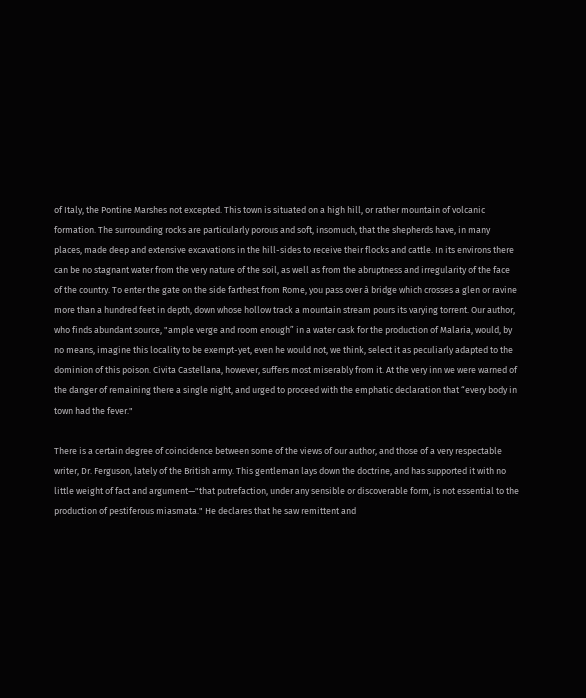of Italy, the Pontine Marshes not excepted. This town is situated on a high hill, or rather mountain of volcanic formation. The surrounding rocks are particularly porous and soft, insomuch, that the shepherds have, in many places, made deep and extensive excavations in the hill-sides to receive their flocks and cattle. In its environs there can be no stagnant water from the very nature of the soil, as well as from the abruptness and irregularity of the face of the country. To enter the gate on the side farthest from Rome, you pass over à bridge which crosses a glen or ravine more than a hundred feet in depth, down whose hollow track a mountain stream pours its varying torrent. Our author, who finds abundant source, "ample verge and room enough” in a water cask for the production of Malaria, would, by no means, imagine this locality to be exempt-yet, even he would not, we think, select it as peculiarly adapted to the dominion of this poison. Civita Castellana, however, suffers most miserably from it. At the very inn we were warned of the danger of remaining there a single night, and urged to proceed with the emphatic declaration that “every body in town had the fever."

There is a certain degree of coincidence between some of the views of our author, and those of a very respectable writer, Dr. Ferguson, lately of the British army. This gentleman lays down the doctrine, and has supported it with no little weight of fact and argument—"that putrefaction, under any sensible or discoverable form, is not essential to the production of pestiferous miasmata." He declares that he saw remittent and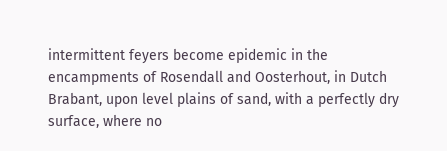intermittent feyers become epidemic in the encampments of Rosendall and Oosterhout, in Dutch Brabant, upon level plains of sand, with a perfectly dry surface, where no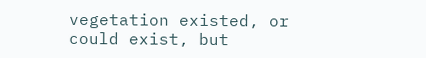vegetation existed, or could exist, but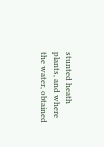stunted heath plants, and where the water, obtained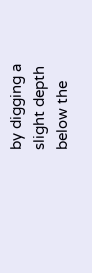by digging a slight depth below the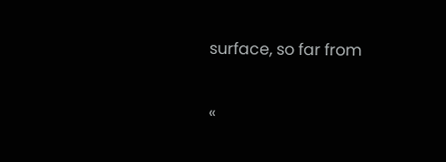surface, so far from

«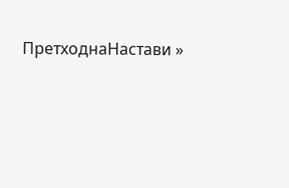ПретходнаНастави »